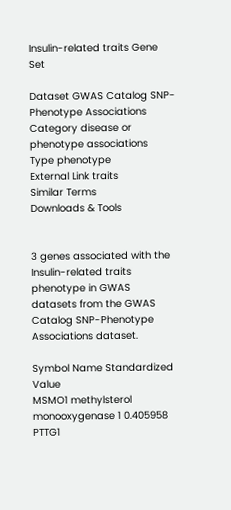Insulin-related traits Gene Set

Dataset GWAS Catalog SNP-Phenotype Associations
Category disease or phenotype associations
Type phenotype
External Link traits
Similar Terms
Downloads & Tools


3 genes associated with the Insulin-related traits phenotype in GWAS datasets from the GWAS Catalog SNP-Phenotype Associations dataset.

Symbol Name Standardized Value
MSMO1 methylsterol monooxygenase 1 0.405958
PTTG1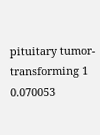pituitary tumor-transforming 1 0.070053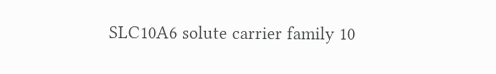SLC10A6 solute carrier family 10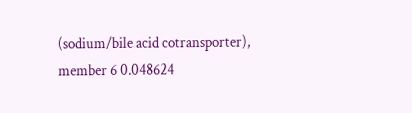(sodium/bile acid cotransporter), member 6 0.048624